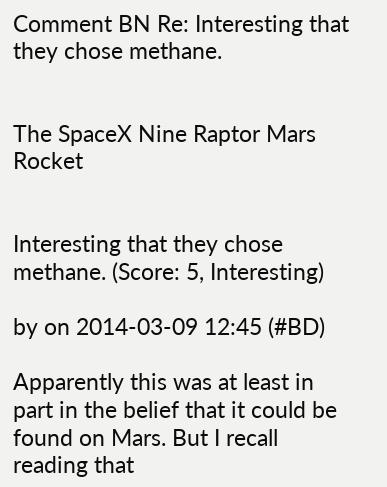Comment BN Re: Interesting that they chose methane.


The SpaceX Nine Raptor Mars Rocket


Interesting that they chose methane. (Score: 5, Interesting)

by on 2014-03-09 12:45 (#BD)

Apparently this was at least in part in the belief that it could be found on Mars. But I recall reading that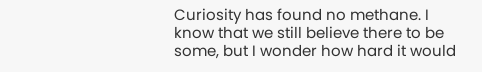Curiosity has found no methane. I know that we still believe there to be some, but I wonder how hard it would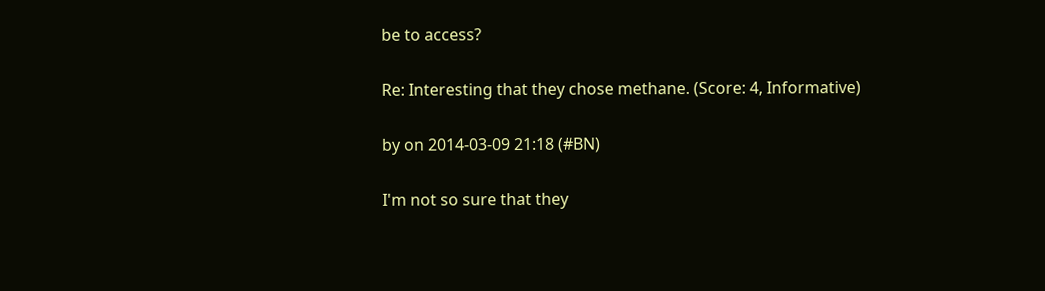be to access?

Re: Interesting that they chose methane. (Score: 4, Informative)

by on 2014-03-09 21:18 (#BN)

I'm not so sure that they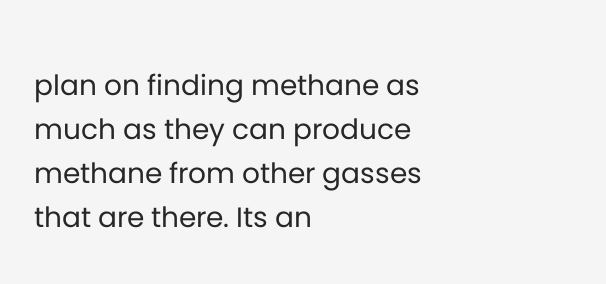plan on finding methane as much as they can produce methane from other gasses that are there. Its an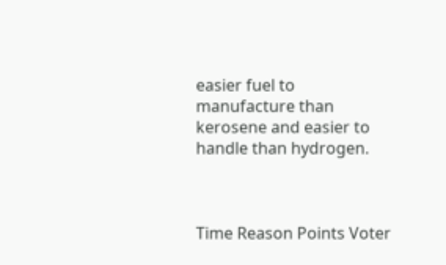easier fuel to manufacture than kerosene and easier to handle than hydrogen.



Time Reason Points Voter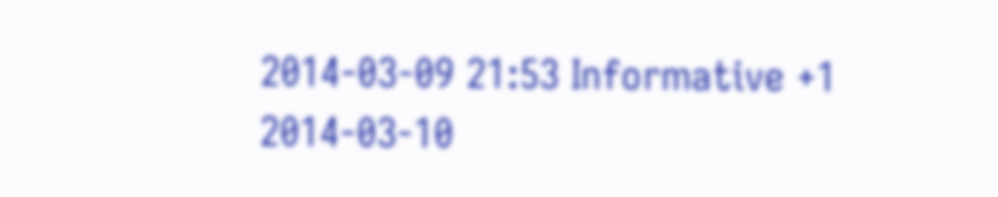2014-03-09 21:53 Informative +1
2014-03-10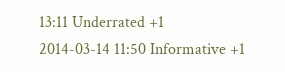13:11 Underrated +1
2014-03-14 11:50 Informative +1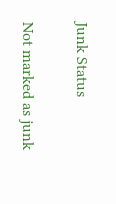Junk Status

Not marked as junk